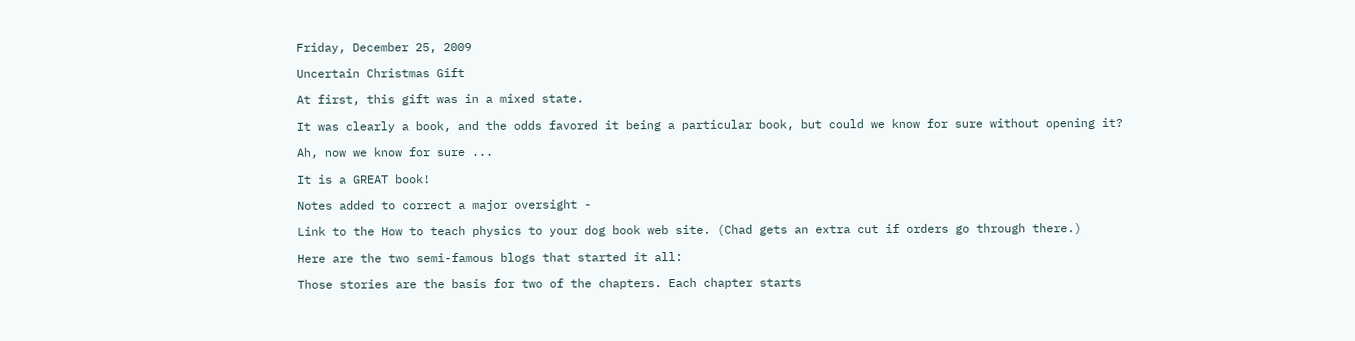Friday, December 25, 2009

Uncertain Christmas Gift

At first, this gift was in a mixed state.

It was clearly a book, and the odds favored it being a particular book, but could we know for sure without opening it?

Ah, now we know for sure ...

It is a GREAT book!

Notes added to correct a major oversight -

Link to the How to teach physics to your dog book web site. (Chad gets an extra cut if orders go through there.)

Here are the two semi-famous blogs that started it all:

Those stories are the basis for two of the chapters. Each chapter starts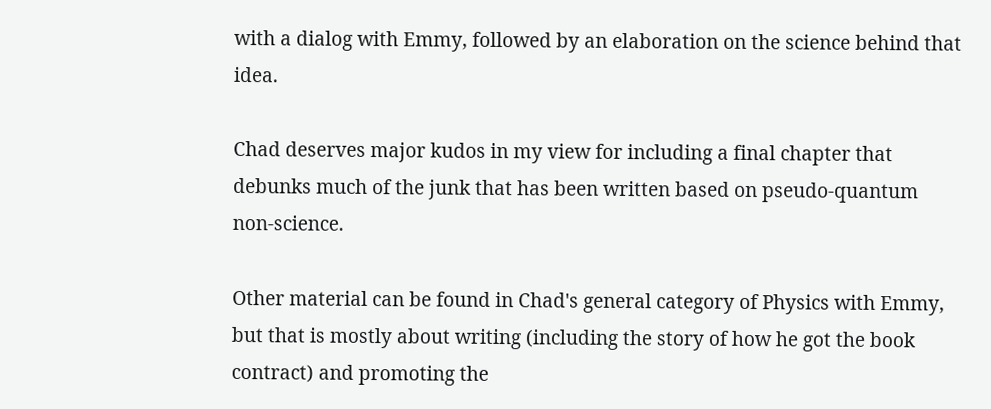with a dialog with Emmy, followed by an elaboration on the science behind that idea.

Chad deserves major kudos in my view for including a final chapter that debunks much of the junk that has been written based on pseudo-quantum non-science.

Other material can be found in Chad's general category of Physics with Emmy, but that is mostly about writing (including the story of how he got the book contract) and promoting the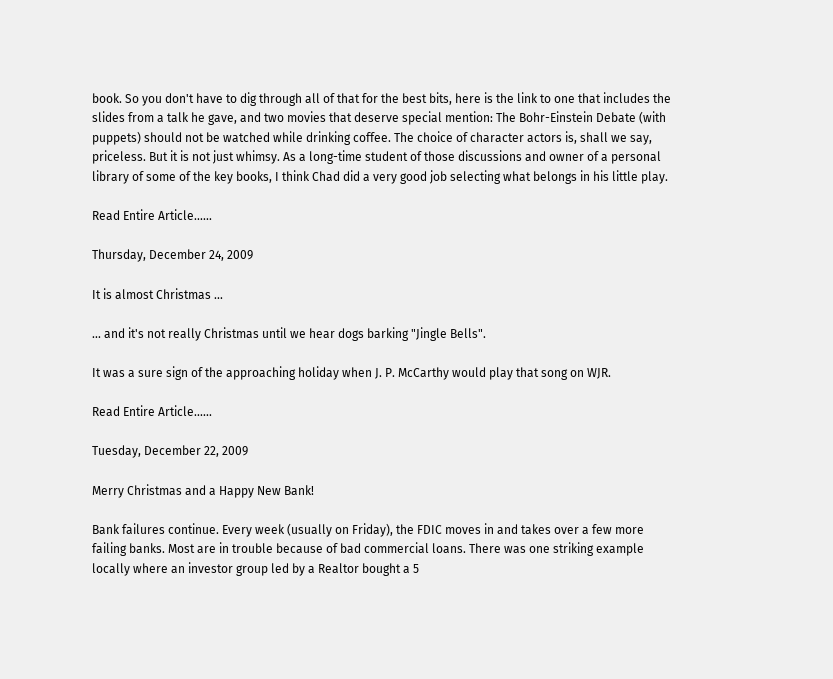book. So you don't have to dig through all of that for the best bits, here is the link to one that includes the slides from a talk he gave, and two movies that deserve special mention: The Bohr-Einstein Debate (with puppets) should not be watched while drinking coffee. The choice of character actors is, shall we say, priceless. But it is not just whimsy. As a long-time student of those discussions and owner of a personal library of some of the key books, I think Chad did a very good job selecting what belongs in his little play.

Read Entire Article......

Thursday, December 24, 2009

It is almost Christmas ...

... and it's not really Christmas until we hear dogs barking "Jingle Bells".

It was a sure sign of the approaching holiday when J. P. McCarthy would play that song on WJR.

Read Entire Article......

Tuesday, December 22, 2009

Merry Christmas and a Happy New Bank!

Bank failures continue. Every week (usually on Friday), the FDIC moves in and takes over a few more failing banks. Most are in trouble because of bad commercial loans. There was one striking example locally where an investor group led by a Realtor bought a 5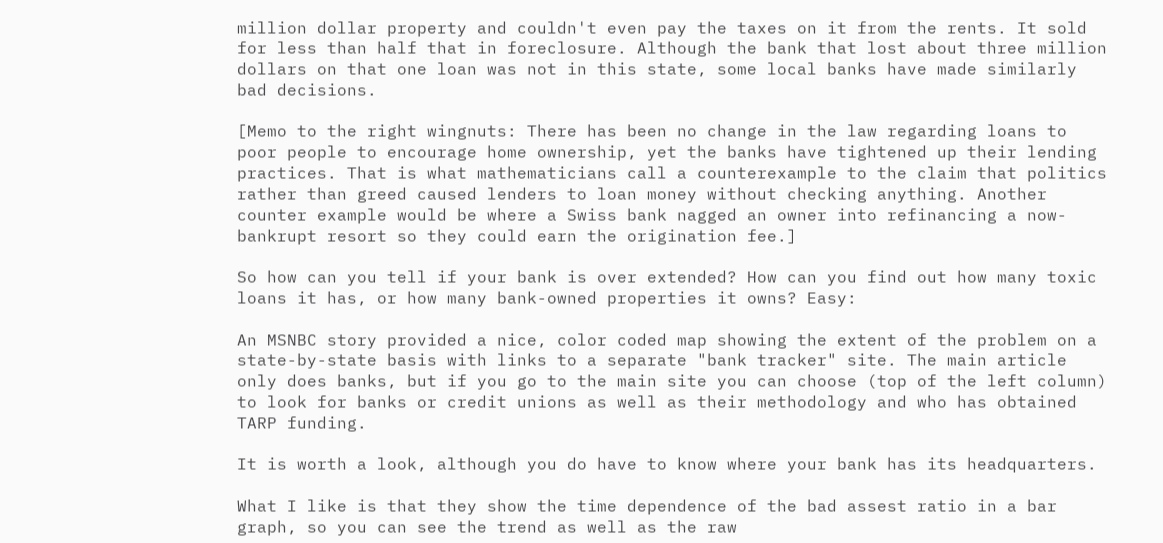million dollar property and couldn't even pay the taxes on it from the rents. It sold for less than half that in foreclosure. Although the bank that lost about three million dollars on that one loan was not in this state, some local banks have made similarly bad decisions.

[Memo to the right wingnuts: There has been no change in the law regarding loans to poor people to encourage home ownership, yet the banks have tightened up their lending practices. That is what mathematicians call a counterexample to the claim that politics rather than greed caused lenders to loan money without checking anything. Another counter example would be where a Swiss bank nagged an owner into refinancing a now-bankrupt resort so they could earn the origination fee.]

So how can you tell if your bank is over extended? How can you find out how many toxic loans it has, or how many bank-owned properties it owns? Easy:

An MSNBC story provided a nice, color coded map showing the extent of the problem on a state-by-state basis with links to a separate "bank tracker" site. The main article only does banks, but if you go to the main site you can choose (top of the left column) to look for banks or credit unions as well as their methodology and who has obtained TARP funding.

It is worth a look, although you do have to know where your bank has its headquarters.

What I like is that they show the time dependence of the bad assest ratio in a bar graph, so you can see the trend as well as the raw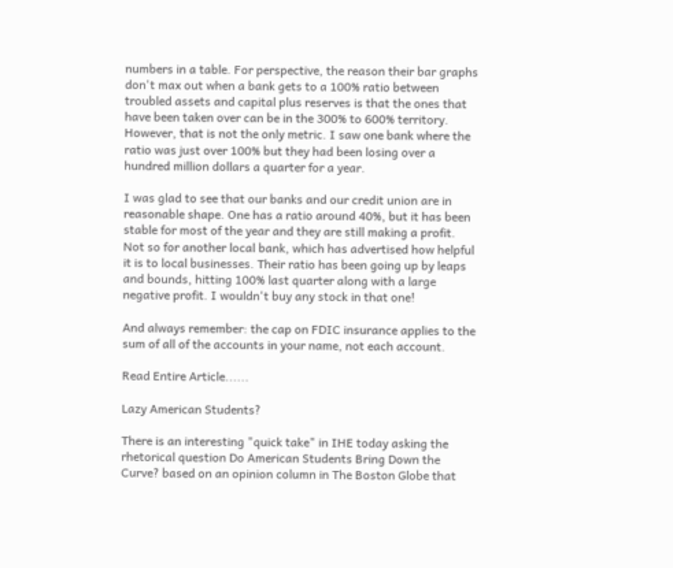numbers in a table. For perspective, the reason their bar graphs don't max out when a bank gets to a 100% ratio between troubled assets and capital plus reserves is that the ones that have been taken over can be in the 300% to 600% territory. However, that is not the only metric. I saw one bank where the ratio was just over 100% but they had been losing over a hundred million dollars a quarter for a year.

I was glad to see that our banks and our credit union are in reasonable shape. One has a ratio around 40%, but it has been stable for most of the year and they are still making a profit. Not so for another local bank, which has advertised how helpful it is to local businesses. Their ratio has been going up by leaps and bounds, hitting 100% last quarter along with a large negative profit. I wouldn't buy any stock in that one!

And always remember: the cap on FDIC insurance applies to the sum of all of the accounts in your name, not each account.

Read Entire Article......

Lazy American Students?

There is an interesting "quick take" in IHE today asking the rhetorical question Do American Students Bring Down the Curve? based on an opinion column in The Boston Globe that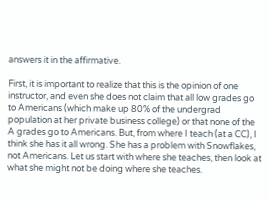answers it in the affirmative.

First, it is important to realize that this is the opinion of one instructor, and even she does not claim that all low grades go to Americans (which make up 80% of the undergrad population at her private business college) or that none of the A grades go to Americans. But, from where I teach (at a CC), I think she has it all wrong. She has a problem with Snowflakes, not Americans. Let us start with where she teaches, then look at what she might not be doing where she teaches.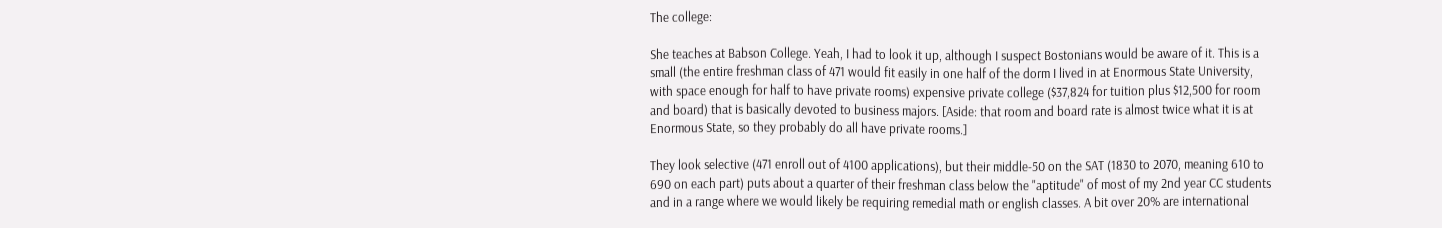The college:

She teaches at Babson College. Yeah, I had to look it up, although I suspect Bostonians would be aware of it. This is a small (the entire freshman class of 471 would fit easily in one half of the dorm I lived in at Enormous State University, with space enough for half to have private rooms) expensive private college ($37,824 for tuition plus $12,500 for room and board) that is basically devoted to business majors. [Aside: that room and board rate is almost twice what it is at Enormous State, so they probably do all have private rooms.]

They look selective (471 enroll out of 4100 applications), but their middle-50 on the SAT (1830 to 2070, meaning 610 to 690 on each part) puts about a quarter of their freshman class below the "aptitude" of most of my 2nd year CC students and in a range where we would likely be requiring remedial math or english classes. A bit over 20% are international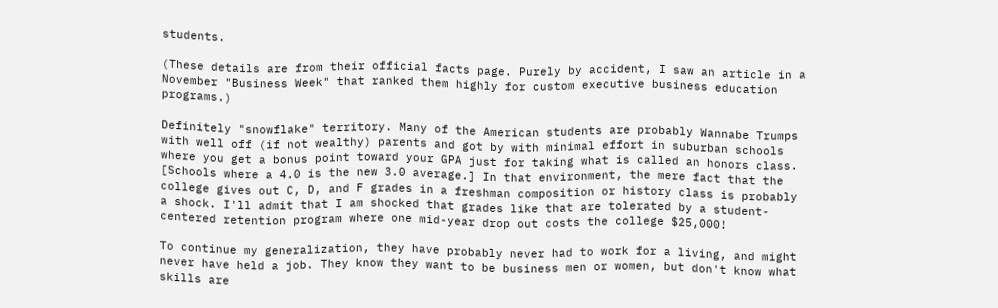students.

(These details are from their official facts page. Purely by accident, I saw an article in a November "Business Week" that ranked them highly for custom executive business education programs.)

Definitely "snowflake" territory. Many of the American students are probably Wannabe Trumps with well off (if not wealthy) parents and got by with minimal effort in suburban schools where you get a bonus point toward your GPA just for taking what is called an honors class. [Schools where a 4.0 is the new 3.0 average.] In that environment, the mere fact that the college gives out C, D, and F grades in a freshman composition or history class is probably a shock. I'll admit that I am shocked that grades like that are tolerated by a student-centered retention program where one mid-year drop out costs the college $25,000!

To continue my generalization, they have probably never had to work for a living, and might never have held a job. They know they want to be business men or women, but don't know what skills are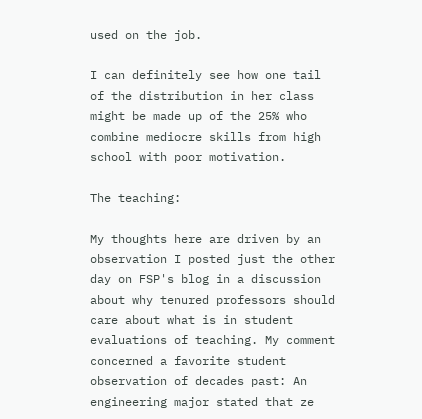used on the job.

I can definitely see how one tail of the distribution in her class might be made up of the 25% who combine mediocre skills from high school with poor motivation.

The teaching:

My thoughts here are driven by an observation I posted just the other day on FSP's blog in a discussion about why tenured professors should care about what is in student evaluations of teaching. My comment concerned a favorite student observation of decades past: An engineering major stated that ze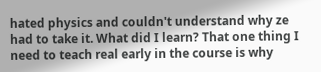hated physics and couldn't understand why ze had to take it. What did I learn? That one thing I need to teach real early in the course is why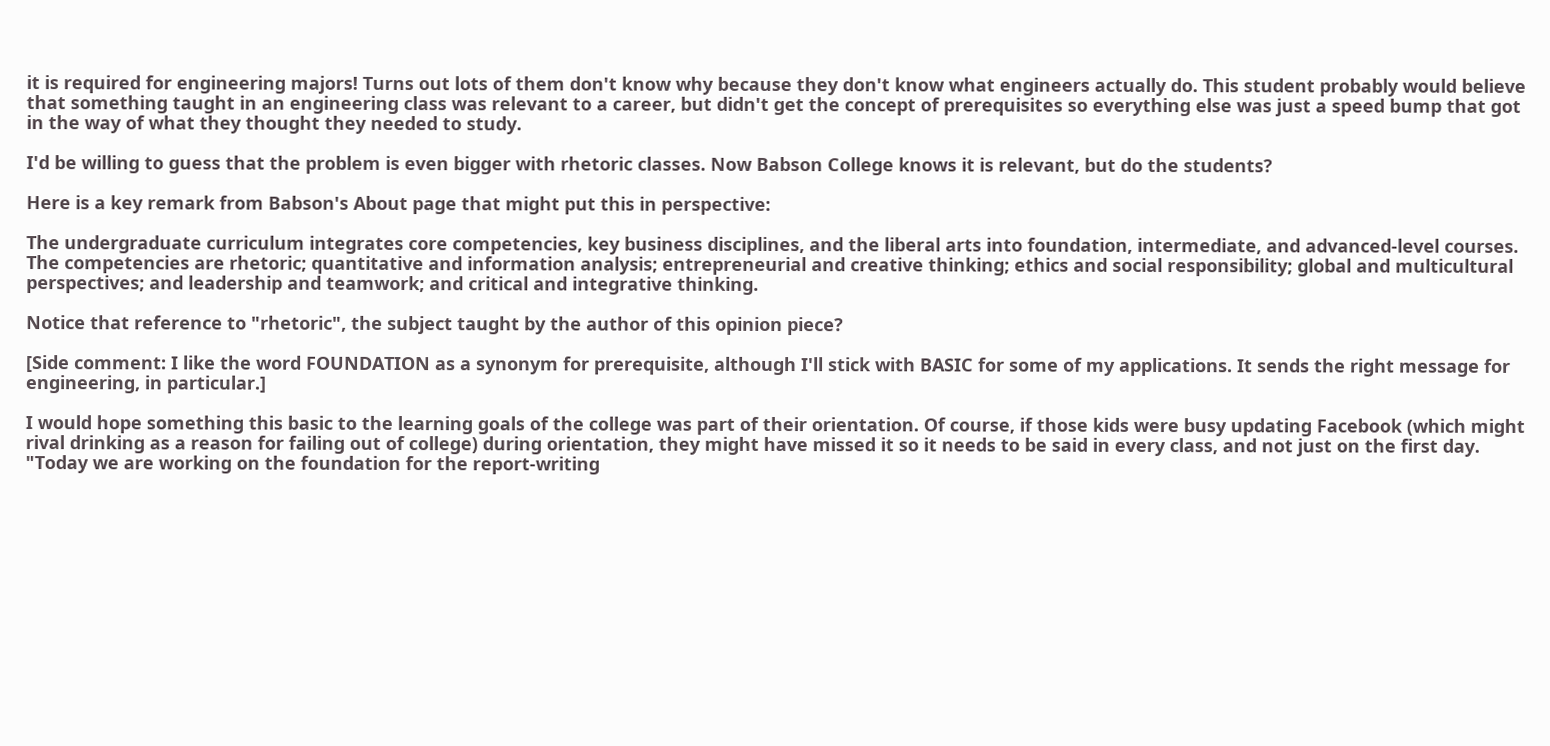it is required for engineering majors! Turns out lots of them don't know why because they don't know what engineers actually do. This student probably would believe that something taught in an engineering class was relevant to a career, but didn't get the concept of prerequisites so everything else was just a speed bump that got in the way of what they thought they needed to study.

I'd be willing to guess that the problem is even bigger with rhetoric classes. Now Babson College knows it is relevant, but do the students?

Here is a key remark from Babson's About page that might put this in perspective:

The undergraduate curriculum integrates core competencies, key business disciplines, and the liberal arts into foundation, intermediate, and advanced-level courses. The competencies are rhetoric; quantitative and information analysis; entrepreneurial and creative thinking; ethics and social responsibility; global and multicultural perspectives; and leadership and teamwork; and critical and integrative thinking.

Notice that reference to "rhetoric", the subject taught by the author of this opinion piece?

[Side comment: I like the word FOUNDATION as a synonym for prerequisite, although I'll stick with BASIC for some of my applications. It sends the right message for engineering, in particular.]

I would hope something this basic to the learning goals of the college was part of their orientation. Of course, if those kids were busy updating Facebook (which might rival drinking as a reason for failing out of college) during orientation, they might have missed it so it needs to be said in every class, and not just on the first day. "Today we are working on the foundation for the report-writing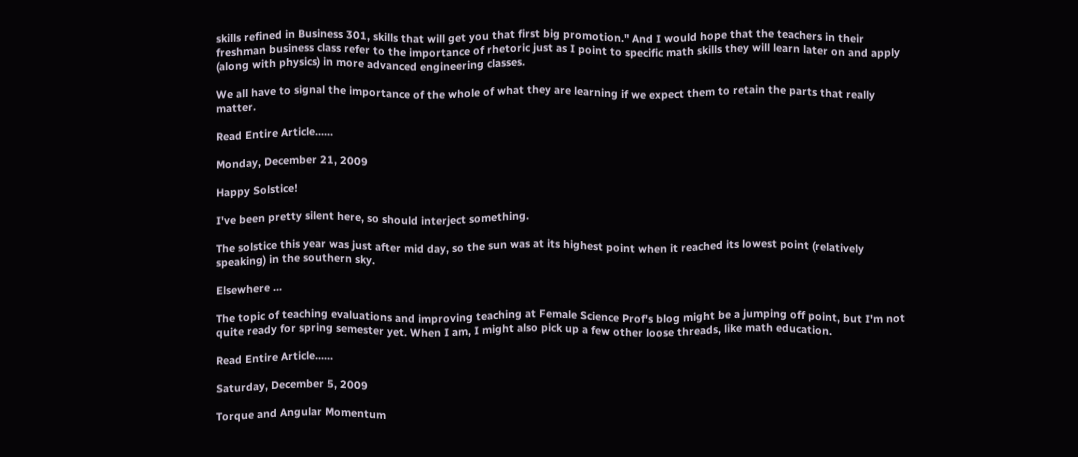skills refined in Business 301, skills that will get you that first big promotion." And I would hope that the teachers in their freshman business class refer to the importance of rhetoric just as I point to specific math skills they will learn later on and apply (along with physics) in more advanced engineering classes.

We all have to signal the importance of the whole of what they are learning if we expect them to retain the parts that really matter.

Read Entire Article......

Monday, December 21, 2009

Happy Solstice!

I've been pretty silent here, so should interject something.

The solstice this year was just after mid day, so the sun was at its highest point when it reached its lowest point (relatively speaking) in the southern sky.

Elsewhere ...

The topic of teaching evaluations and improving teaching at Female Science Prof's blog might be a jumping off point, but I'm not quite ready for spring semester yet. When I am, I might also pick up a few other loose threads, like math education.

Read Entire Article......

Saturday, December 5, 2009

Torque and Angular Momentum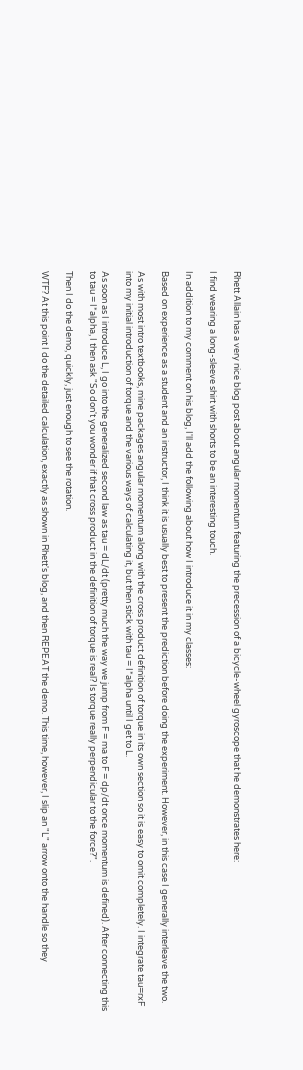Rhett Allain has a very nice blog post about angular momentum featuring the precession of a bicycle-wheel gyroscope that he demonstrates here:

I find wearing a long-sleeve shirt with shorts to be an interesting touch.

In addition to my comment on his blog, I'll add the following about how I introduce it in my classes:

Based on experience as a student and an instructor, I think it is usually best to present the prediction before doing the experiment. However, in this case I generally interleave the two.

As with most intro textbooks, mine packages angular momentum along with the cross product definition of torque in its own section so it is easy to omit completely. I integrate tau=rxF into my initial introduction of torque and the various ways of calculating it, but then stick with tau = I*alpha until I get to L.

As soon as I introduce L, I go into the generalized second law as tau = dL/dt (pretty much the way we jump from F = ma to F = dp/dt once momentum is defined). After connecting this to tau = I*alpha, I then ask "So don't you wonder if that cross product in the definition of torque is real? Is torque really perpendicular to the force?".

Then I do the demo, quickly, just enough to see the rotation.

WTF? At this point I do the detailed calculation, exactly as shown in Rhett's blog, and then REPEAT the demo. This time, however, I slip an "L" arrow onto the handle so they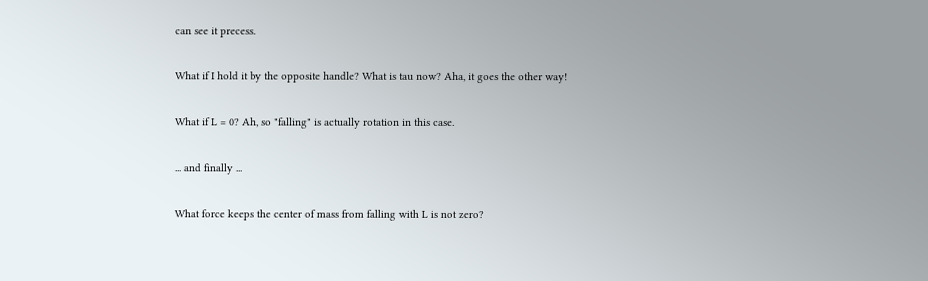can see it precess.

What if I hold it by the opposite handle? What is tau now? Aha, it goes the other way!

What if L = 0? Ah, so "falling" is actually rotation in this case.

... and finally ...

What force keeps the center of mass from falling with L is not zero?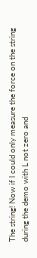The string! Now if I could only measure the force on the string during the demo with L not zero and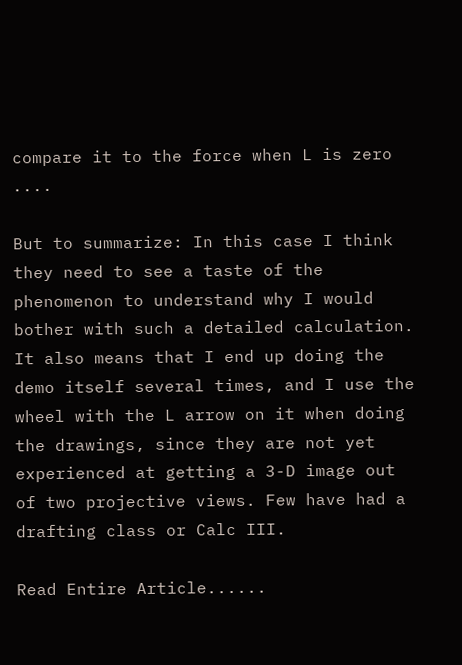compare it to the force when L is zero ....

But to summarize: In this case I think they need to see a taste of the phenomenon to understand why I would bother with such a detailed calculation. It also means that I end up doing the demo itself several times, and I use the wheel with the L arrow on it when doing the drawings, since they are not yet experienced at getting a 3-D image out of two projective views. Few have had a drafting class or Calc III.

Read Entire Article......